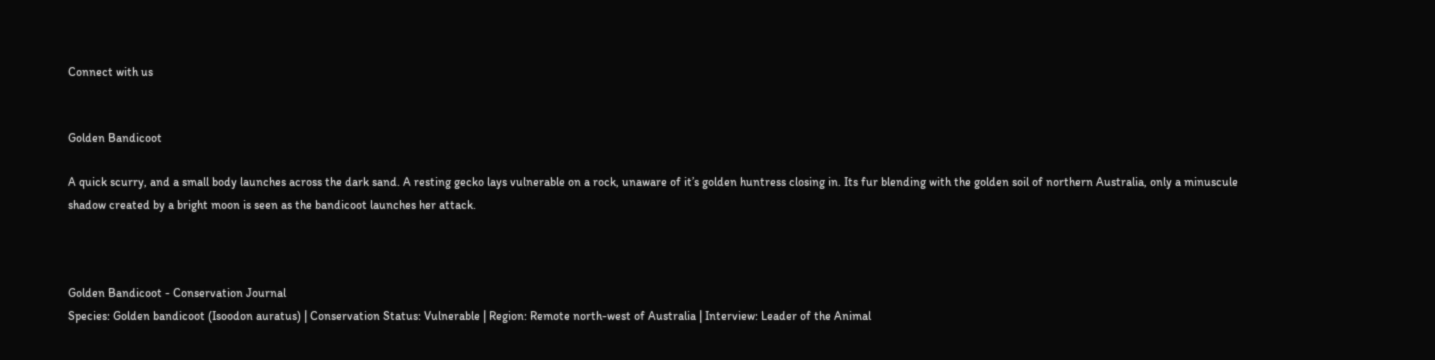Connect with us


Golden Bandicoot

A quick scurry, and a small body launches across the dark sand. A resting gecko lays vulnerable on a rock, unaware of it’s golden huntress closing in. Its fur blending with the golden soil of northern Australia, only a minuscule shadow created by a bright moon is seen as the bandicoot launches her attack.



Golden Bandicoot - Conservation Journal
Species: Golden bandicoot (Isoodon auratus) | Conservation Status: Vulnerable | Region: Remote north-west of Australia | Interview: Leader of the Animal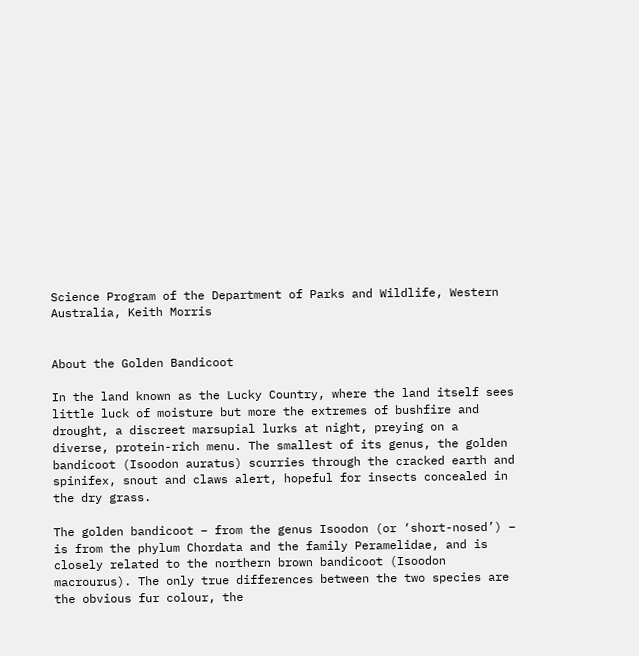Science Program of the Department of Parks and Wildlife, Western Australia, Keith Morris


About the Golden Bandicoot

In the land known as the Lucky Country, where the land itself sees little luck of moisture but more the extremes of bushfire and drought, a discreet marsupial lurks at night, preying on a diverse, protein-rich menu. The smallest of its genus, the golden bandicoot (Isoodon auratus) scurries through the cracked earth and spinifex, snout and claws alert, hopeful for insects concealed in the dry grass.

The golden bandicoot – from the genus Isoodon (or ‘short-nosed’) – is from the phylum Chordata and the family Peramelidae, and is closely related to the northern brown bandicoot (Isoodon macrourus). The only true differences between the two species are the obvious fur colour, the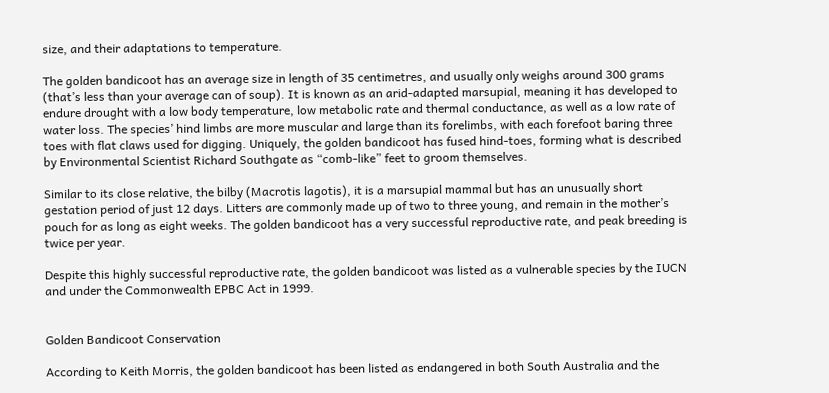size, and their adaptations to temperature.

The golden bandicoot has an average size in length of 35 centimetres, and usually only weighs around 300 grams (that’s less than your average can of soup). It is known as an arid-adapted marsupial, meaning it has developed to endure drought with a low body temperature, low metabolic rate and thermal conductance, as well as a low rate of water loss. The species’ hind limbs are more muscular and large than its forelimbs, with each forefoot baring three toes with flat claws used for digging. Uniquely, the golden bandicoot has fused hind-toes, forming what is described by Environmental Scientist Richard Southgate as “comb-like” feet to groom themselves.

Similar to its close relative, the bilby (Macrotis lagotis), it is a marsupial mammal but has an unusually short gestation period of just 12 days. Litters are commonly made up of two to three young, and remain in the mother’s pouch for as long as eight weeks. The golden bandicoot has a very successful reproductive rate, and peak breeding is twice per year.

Despite this highly successful reproductive rate, the golden bandicoot was listed as a vulnerable species by the IUCN and under the Commonwealth EPBC Act in 1999.


Golden Bandicoot Conservation

According to Keith Morris, the golden bandicoot has been listed as endangered in both South Australia and the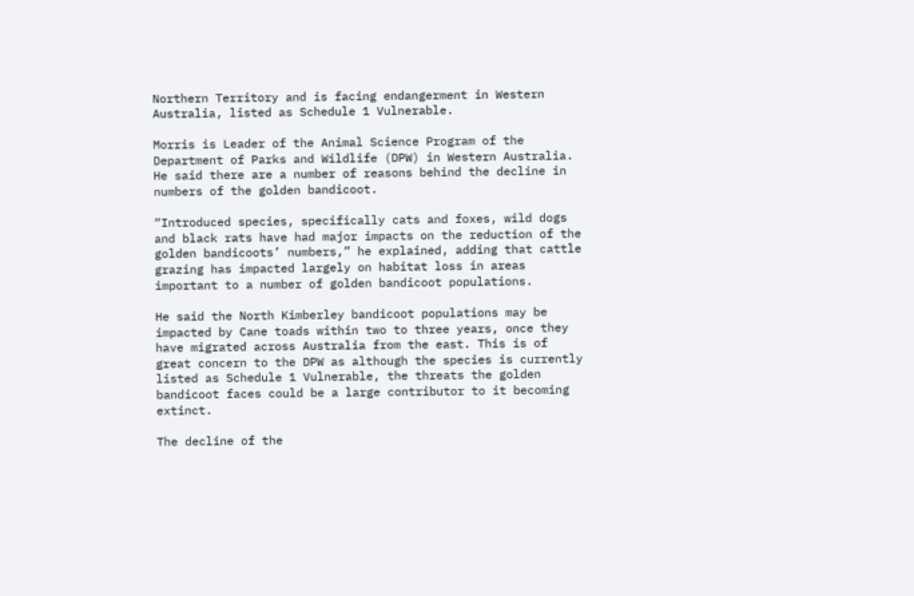Northern Territory and is facing endangerment in Western Australia, listed as Schedule 1 Vulnerable.

Morris is Leader of the Animal Science Program of the Department of Parks and Wildlife (DPW) in Western Australia. He said there are a number of reasons behind the decline in numbers of the golden bandicoot.

“Introduced species, specifically cats and foxes, wild dogs and black rats have had major impacts on the reduction of the golden bandicoots’ numbers,” he explained, adding that cattle grazing has impacted largely on habitat loss in areas important to a number of golden bandicoot populations.

He said the North Kimberley bandicoot populations may be impacted by Cane toads within two to three years, once they have migrated across Australia from the east. This is of great concern to the DPW as although the species is currently listed as Schedule 1 Vulnerable, the threats the golden bandicoot faces could be a large contributor to it becoming extinct.

The decline of the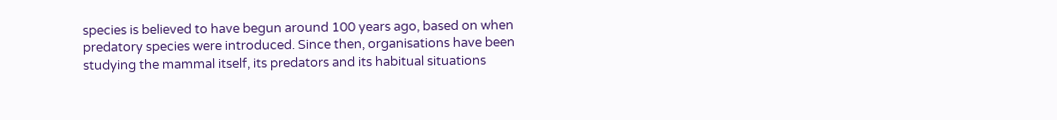species is believed to have begun around 100 years ago, based on when predatory species were introduced. Since then, organisations have been studying the mammal itself, its predators and its habitual situations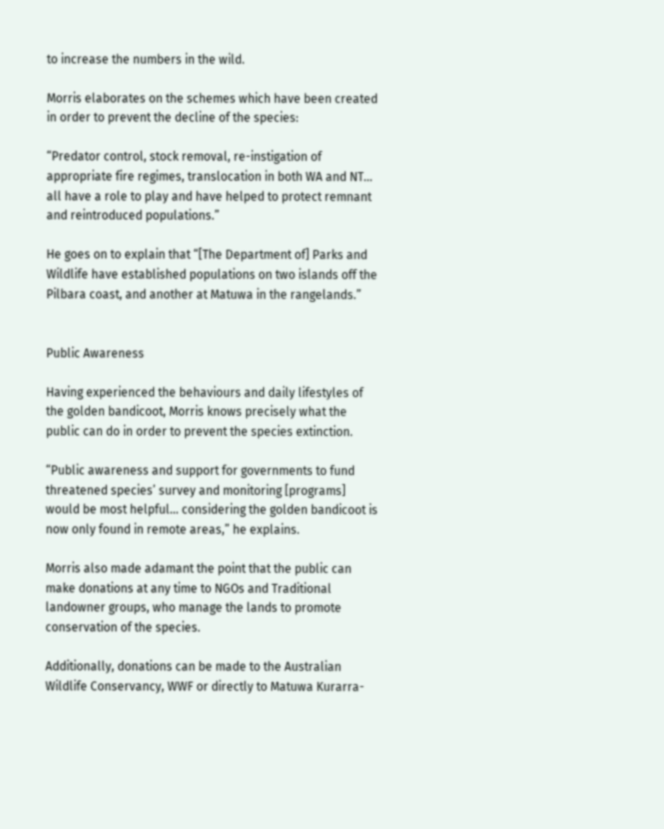to increase the numbers in the wild.

Morris elaborates on the schemes which have been created in order to prevent the decline of the species:

“Predator control, stock removal, re-instigation of appropriate fire regimes, translocation in both WA and NT… all have a role to play and have helped to protect remnant and reintroduced populations.”

He goes on to explain that “[The Department of] Parks and Wildlife have established populations on two islands off the Pilbara coast, and another at Matuwa in the rangelands.”


Public Awareness

Having experienced the behaviours and daily lifestyles of the golden bandicoot, Morris knows precisely what the public can do in order to prevent the species extinction.

“Public awareness and support for governments to fund threatened species’ survey and monitoring [programs] would be most helpful… considering the golden bandicoot is now only found in remote areas,” he explains.

Morris also made adamant the point that the public can make donations at any time to NGOs and Traditional landowner groups, who manage the lands to promote conservation of the species.

Additionally, donations can be made to the Australian Wildlife Conservancy, WWF or directly to Matuwa Kurarra-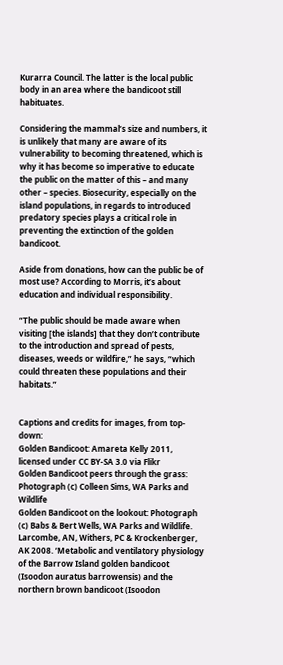Kurarra Council. The latter is the local public body in an area where the bandicoot still habituates.

Considering the mammal’s size and numbers, it is unlikely that many are aware of its vulnerability to becoming threatened, which is why it has become so imperative to educate the public on the matter of this – and many other – species. Biosecurity, especially on the island populations, in regards to introduced predatory species plays a critical role in preventing the extinction of the golden bandicoot.

Aside from donations, how can the public be of most use? According to Morris, it’s about education and individual responsibility.

“The public should be made aware when visiting [the islands] that they don’t contribute to the introduction and spread of pests, diseases, weeds or wildfire,” he says, “which could threaten these populations and their habitats.”


Captions and credits for images, from top-down:
Golden Bandicoot: Amareta Kelly 2011, licensed under CC BY-SA 3.0 via Flikr
Golden Bandicoot peers through the grass: Photograph (c) Colleen Sims, WA Parks and Wildlife
Golden Bandicoot on the lookout: Photograph (c) Babs & Bert Wells, WA Parks and Wildlife.
Larcombe, AN, Withers, PC & Krockenberger, AK 2008. ‘Metabolic and ventilatory physiology of the Barrow Island golden bandicoot (Isoodon auratus barrowensis) and the northern brown bandicoot (Isoodon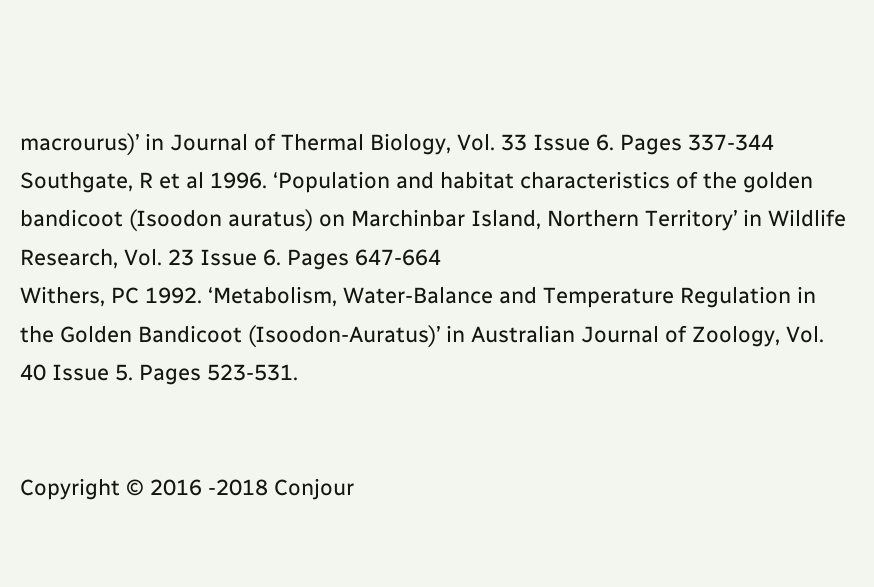macrourus)’ in Journal of Thermal Biology, Vol. 33 Issue 6. Pages 337-344
Southgate, R et al 1996. ‘Population and habitat characteristics of the golden bandicoot (Isoodon auratus) on Marchinbar Island, Northern Territory’ in Wildlife Research, Vol. 23 Issue 6. Pages 647-664
Withers, PC 1992. ‘Metabolism, Water-Balance and Temperature Regulation in the Golden Bandicoot (Isoodon-Auratus)’ in Australian Journal of Zoology, Vol. 40 Issue 5. Pages 523-531.


Copyright © 2016 -2018 Conjour